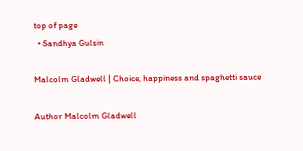top of page
  • Sandhya Gulsin

Malcolm Gladwell | Choice, happiness and spaghetti sauce

Author Malcolm Gladwell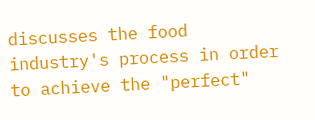discusses the food industry's process in order to achieve the "perfect"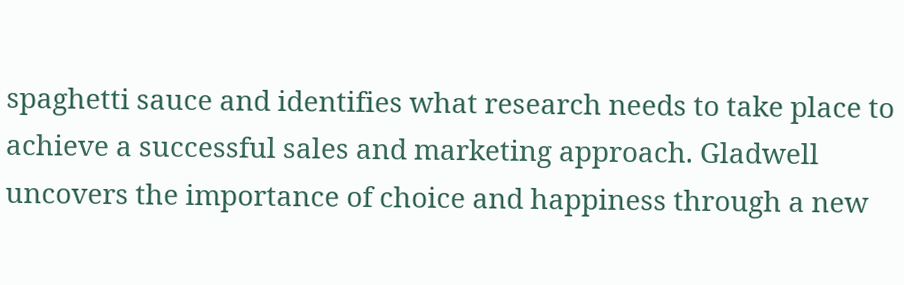spaghetti sauce and identifies what research needs to take place to achieve a successful sales and marketing approach. Gladwell uncovers the importance of choice and happiness through a new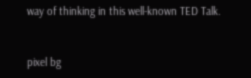way of thinking in this well-known TED Talk.


pixel bg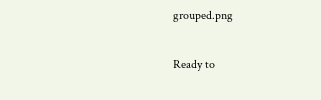grouped.png

Ready to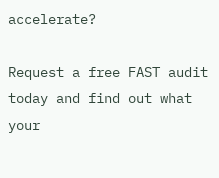accelerate?

Request a free FAST audit today and find out what your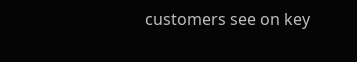customers see on key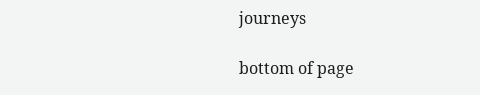journeys

bottom of page